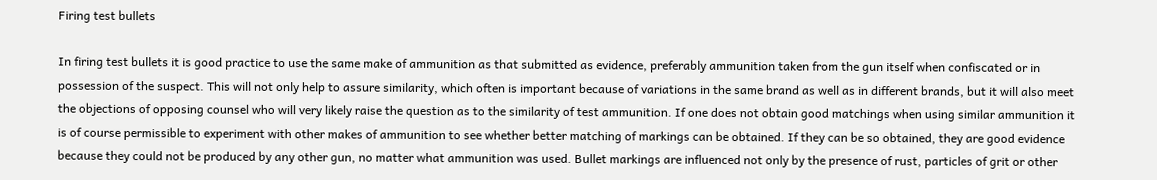Firing test bullets

In firing test bullets it is good practice to use the same make of ammunition as that submitted as evidence, preferably ammunition taken from the gun itself when confiscated or in possession of the suspect. This will not only help to assure similarity, which often is important because of variations in the same brand as well as in different brands, but it will also meet the objections of opposing counsel who will very likely raise the question as to the similarity of test ammunition. If one does not obtain good matchings when using similar ammunition it is of course permissible to experiment with other makes of ammunition to see whether better matching of markings can be obtained. If they can be so obtained, they are good evidence because they could not be produced by any other gun, no matter what ammunition was used. Bullet markings are influenced not only by the presence of rust, particles of grit or other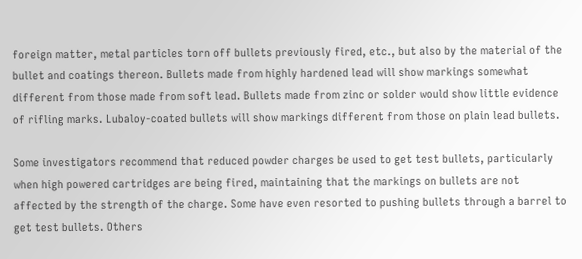foreign matter, metal particles torn off bullets previously fired, etc., but also by the material of the bullet and coatings thereon. Bullets made from highly hardened lead will show markings somewhat different from those made from soft lead. Bullets made from zinc or solder would show little evidence of rifling marks. Lubaloy-coated bullets will show markings different from those on plain lead bullets.

Some investigators recommend that reduced powder charges be used to get test bullets, particularly when high powered cartridges are being fired, maintaining that the markings on bullets are not affected by the strength of the charge. Some have even resorted to pushing bullets through a barrel to get test bullets. Others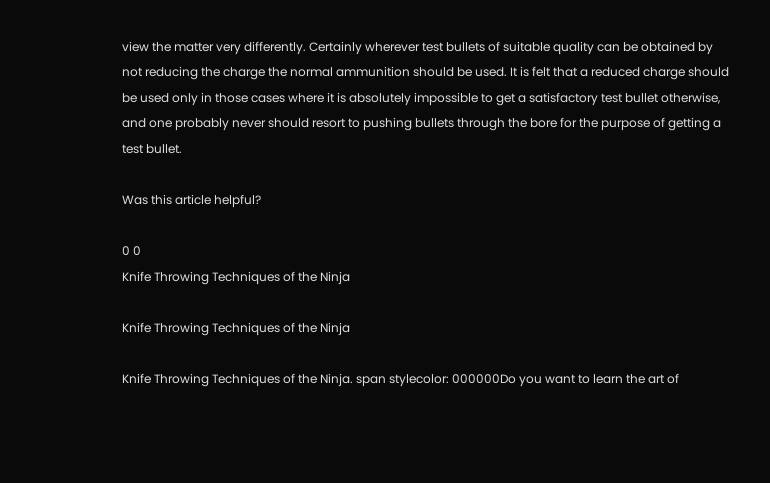view the matter very differently. Certainly wherever test bullets of suitable quality can be obtained by not reducing the charge the normal ammunition should be used. It is felt that a reduced charge should be used only in those cases where it is absolutely impossible to get a satisfactory test bullet otherwise, and one probably never should resort to pushing bullets through the bore for the purpose of getting a test bullet.

Was this article helpful?

0 0
Knife Throwing Techniques of the Ninja

Knife Throwing Techniques of the Ninja

Knife Throwing Techniques of the Ninja. span stylecolor: 000000Do you want to learn the art of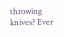throwing knives? Ever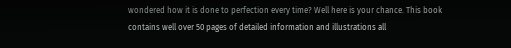wondered how it is done to perfection every time? Well here is your chance. This book contains well over 50 pages of detailed information and illustrations all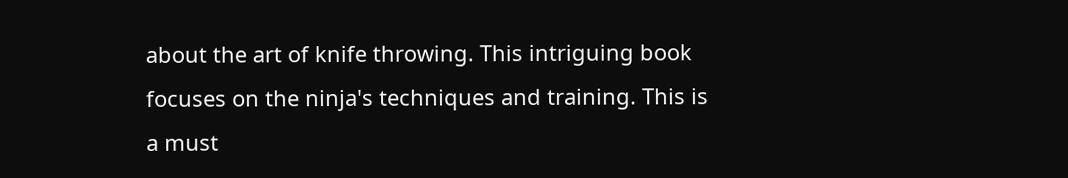about the art of knife throwing. This intriguing book focuses on the ninja's techniques and training. This is a must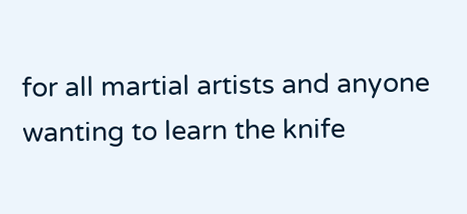for all martial artists and anyone wanting to learn the knife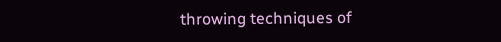throwing techniques of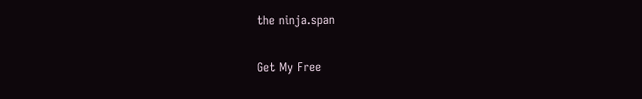the ninja.span

Get My Free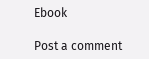Ebook

Post a comment